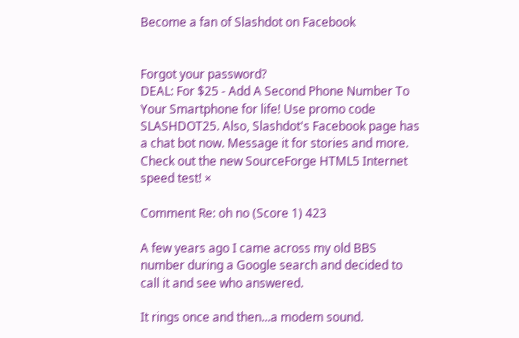Become a fan of Slashdot on Facebook


Forgot your password?
DEAL: For $25 - Add A Second Phone Number To Your Smartphone for life! Use promo code SLASHDOT25. Also, Slashdot's Facebook page has a chat bot now. Message it for stories and more. Check out the new SourceForge HTML5 Internet speed test! ×

Comment Re: oh no (Score 1) 423

A few years ago I came across my old BBS number during a Google search and decided to call it and see who answered.

It rings once and then...a modem sound.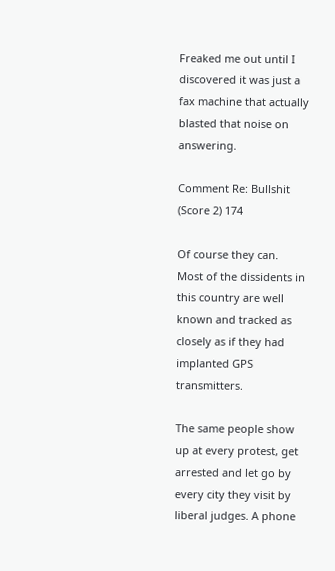Freaked me out until I discovered it was just a fax machine that actually blasted that noise on answering.

Comment Re: Bullshit (Score 2) 174

Of course they can.
Most of the dissidents in this country are well known and tracked as closely as if they had implanted GPS transmitters.

The same people show up at every protest, get arrested and let go by every city they visit by liberal judges. A phone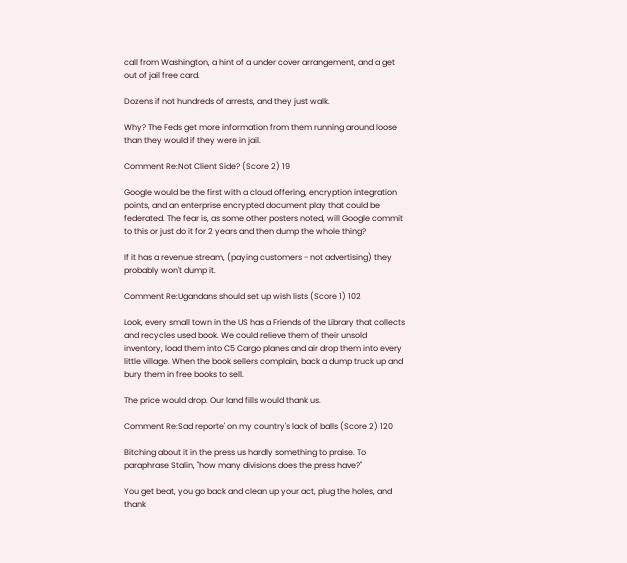call from Washington, a hint of a under cover arrangement, and a get out of jail free card.

Dozens if not hundreds of arrests, and they just walk.

Why? The Feds get more information from them running around loose than they would if they were in jail.

Comment Re:Not Client Side? (Score 2) 19

Google would be the first with a cloud offering, encryption integration points, and an enterprise encrypted document play that could be federated. The fear is, as some other posters noted, will Google commit to this or just do it for 2 years and then dump the whole thing?

If it has a revenue stream, (paying customers - not advertising) they probably won't dump it.

Comment Re:Ugandans should set up wish lists (Score 1) 102

Look, every small town in the US has a Friends of the Library that collects and recycles used book. We could relieve them of their unsold inventory, load them into C5 Cargo planes and air drop them into every little village. When the book sellers complain, back a dump truck up and bury them in free books to sell.

The price would drop. Our land fills would thank us.

Comment Re:Sad reporte' on my country's lack of balls (Score 2) 120

Bitching about it in the press us hardly something to praise. To paraphrase Stalin, "how many divisions does the press have?"

You get beat, you go back and clean up your act, plug the holes, and thank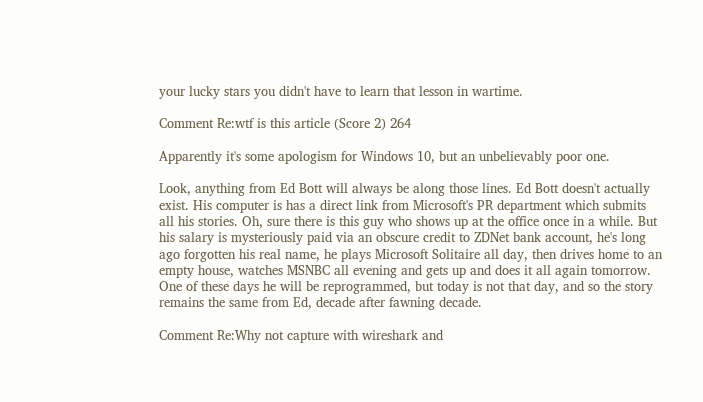your lucky stars you didn't have to learn that lesson in wartime.

Comment Re:wtf is this article (Score 2) 264

Apparently it's some apologism for Windows 10, but an unbelievably poor one.

Look, anything from Ed Bott will always be along those lines. Ed Bott doesn't actually exist. His computer is has a direct link from Microsoft's PR department which submits all his stories. Oh, sure there is this guy who shows up at the office once in a while. But his salary is mysteriously paid via an obscure credit to ZDNet bank account, he's long ago forgotten his real name, he plays Microsoft Solitaire all day, then drives home to an empty house, watches MSNBC all evening and gets up and does it all again tomorrow. One of these days he will be reprogrammed, but today is not that day, and so the story remains the same from Ed, decade after fawning decade.

Comment Re:Why not capture with wireshark and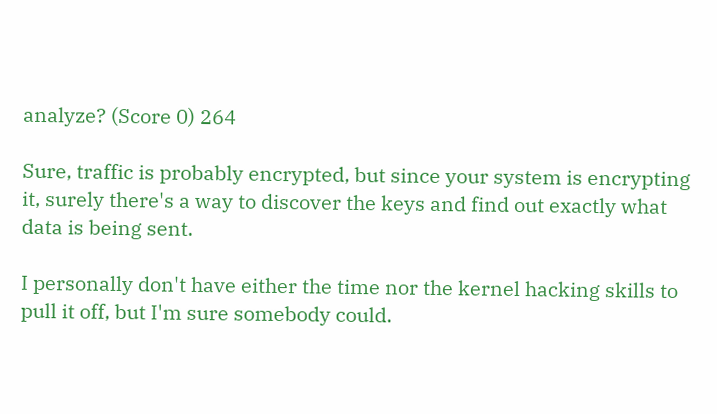analyze? (Score 0) 264

Sure, traffic is probably encrypted, but since your system is encrypting it, surely there's a way to discover the keys and find out exactly what data is being sent.

I personally don't have either the time nor the kernel hacking skills to pull it off, but I'm sure somebody could.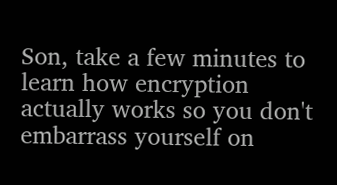Son, take a few minutes to learn how encryption actually works so you don't embarrass yourself on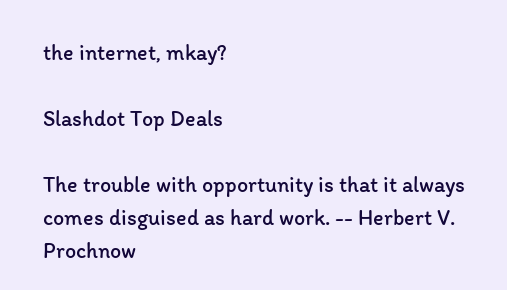the internet, mkay?

Slashdot Top Deals

The trouble with opportunity is that it always comes disguised as hard work. -- Herbert V. Prochnow